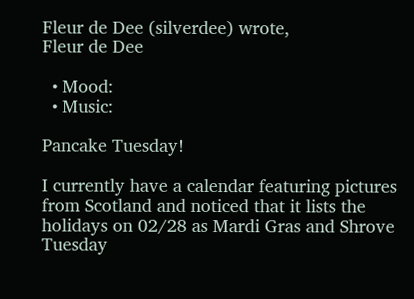Fleur de Dee (silverdee) wrote,
Fleur de Dee

  • Mood:
  • Music:

Pancake Tuesday!

I currently have a calendar featuring pictures from Scotland and noticed that it lists the holidays on 02/28 as Mardi Gras and Shrove Tuesday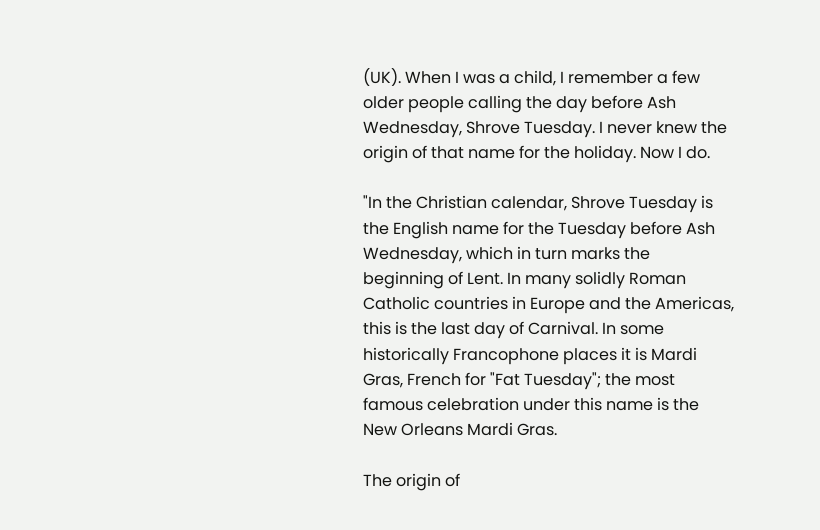(UK). When I was a child, I remember a few older people calling the day before Ash Wednesday, Shrove Tuesday. I never knew the origin of that name for the holiday. Now I do.

"In the Christian calendar, Shrove Tuesday is the English name for the Tuesday before Ash Wednesday, which in turn marks the beginning of Lent. In many solidly Roman Catholic countries in Europe and the Americas, this is the last day of Carnival. In some historically Francophone places it is Mardi Gras, French for "Fat Tuesday"; the most famous celebration under this name is the New Orleans Mardi Gras.

The origin of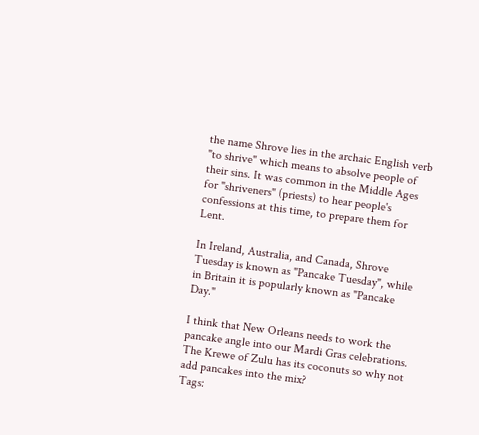the name Shrove lies in the archaic English verb "to shrive" which means to absolve people of their sins. It was common in the Middle Ages for "shriveners" (priests) to hear people's confessions at this time, to prepare them for Lent.

In Ireland, Australia, and Canada, Shrove Tuesday is known as "Pancake Tuesday", while in Britain it is popularly known as "Pancake Day."

I think that New Orleans needs to work the pancake angle into our Mardi Gras celebrations. The Krewe of Zulu has its coconuts so why not add pancakes into the mix?
Tags: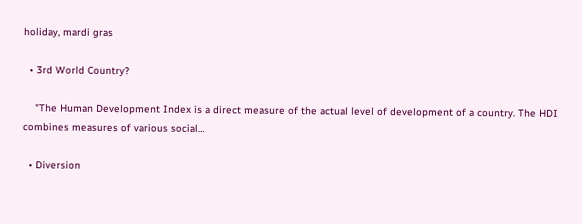holiday, mardi gras

  • 3rd World Country?

    "The Human Development Index is a direct measure of the actual level of development of a country. The HDI combines measures of various social…

  • Diversion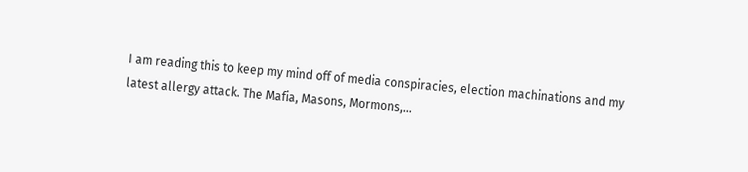I am reading this to keep my mind off of media conspiracies, election machinations and my latest allergy attack. The Mafia, Masons, Mormons,…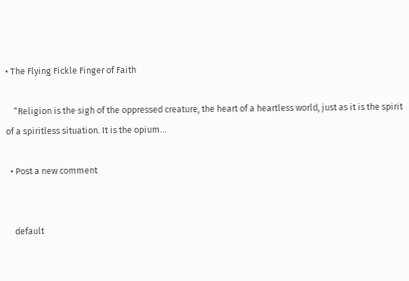• The Flying Fickle Finger of Faith

    “Religion is the sigh of the oppressed creature, the heart of a heartless world, just as it is the spirit of a spiritless situation. It is the opium…

  • Post a new comment


    default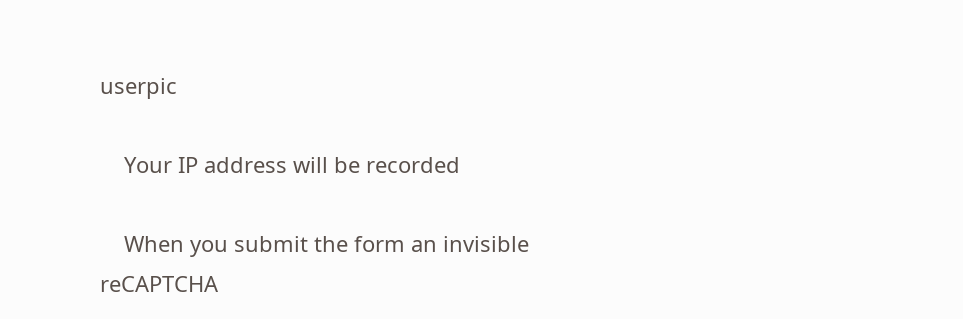userpic

    Your IP address will be recorded

    When you submit the form an invisible reCAPTCHA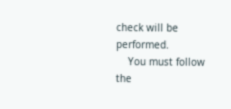check will be performed.
    You must follow the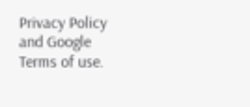Privacy Policy and Google Terms of use.